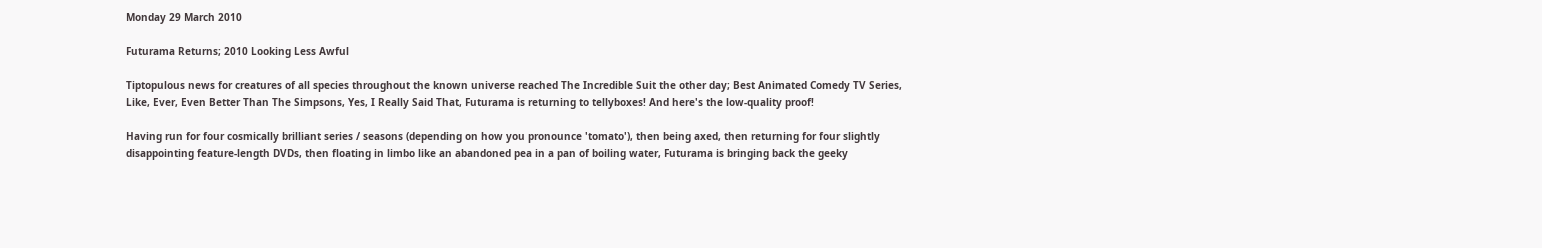Monday 29 March 2010

Futurama Returns; 2010 Looking Less Awful

Tiptopulous news for creatures of all species throughout the known universe reached The Incredible Suit the other day; Best Animated Comedy TV Series, Like, Ever, Even Better Than The Simpsons, Yes, I Really Said That, Futurama is returning to tellyboxes! And here's the low-quality proof!

Having run for four cosmically brilliant series / seasons (depending on how you pronounce 'tomato'), then being axed, then returning for four slightly disappointing feature-length DVDs, then floating in limbo like an abandoned pea in a pan of boiling water, Futurama is bringing back the geeky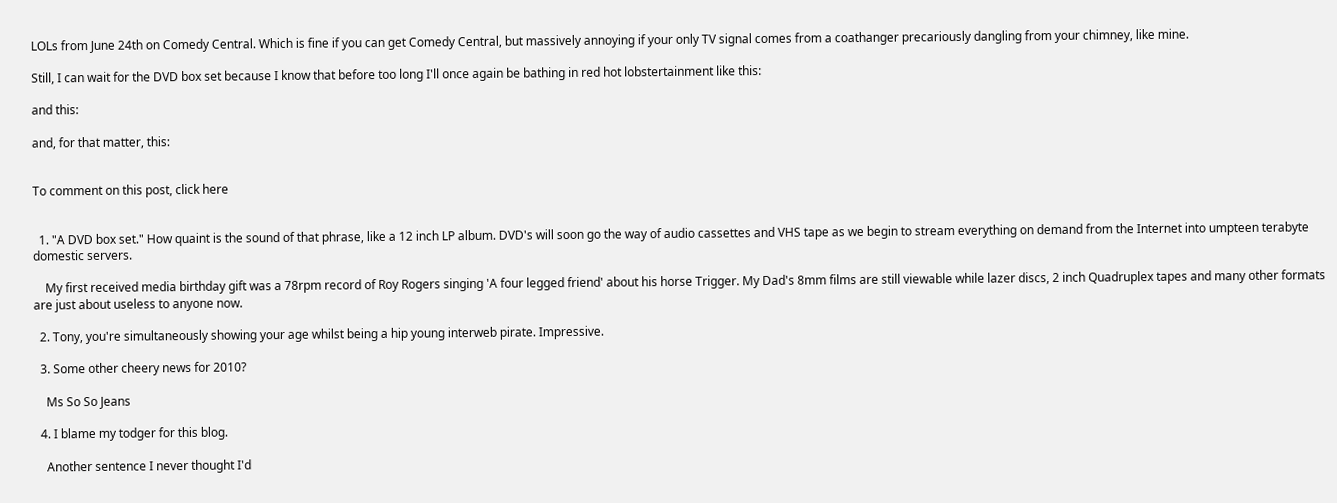LOLs from June 24th on Comedy Central. Which is fine if you can get Comedy Central, but massively annoying if your only TV signal comes from a coathanger precariously dangling from your chimney, like mine.

Still, I can wait for the DVD box set because I know that before too long I'll once again be bathing in red hot lobstertainment like this:

and this:

and, for that matter, this:


To comment on this post, click here


  1. "A DVD box set." How quaint is the sound of that phrase, like a 12 inch LP album. DVD's will soon go the way of audio cassettes and VHS tape as we begin to stream everything on demand from the Internet into umpteen terabyte domestic servers.

    My first received media birthday gift was a 78rpm record of Roy Rogers singing 'A four legged friend' about his horse Trigger. My Dad's 8mm films are still viewable while lazer discs, 2 inch Quadruplex tapes and many other formats are just about useless to anyone now.

  2. Tony, you're simultaneously showing your age whilst being a hip young interweb pirate. Impressive.

  3. Some other cheery news for 2010?

    Ms So So Jeans

  4. I blame my todger for this blog.

    Another sentence I never thought I'd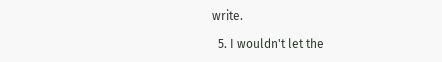write.

  5. I wouldn't let the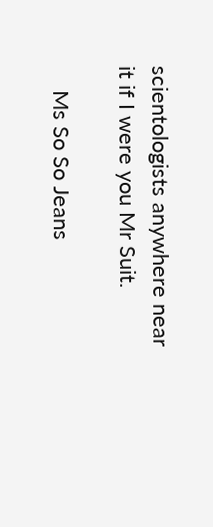scientologists anywhere near it if I were you Mr Suit.

    Ms So So Jeans